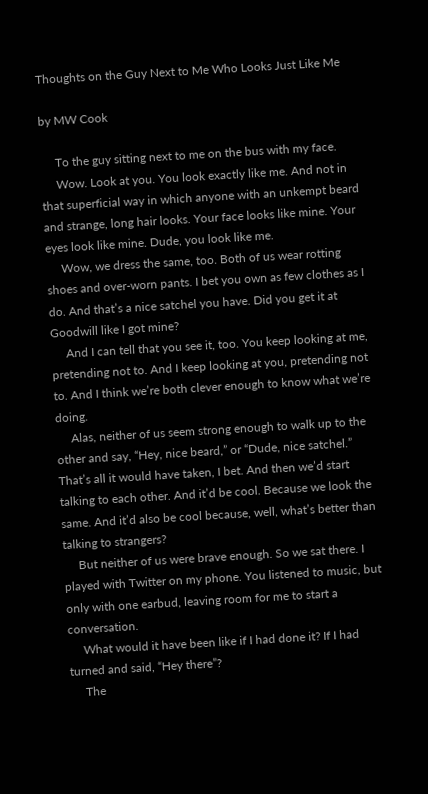Thoughts on the Guy Next to Me Who Looks Just Like Me

by MW Cook

     To the guy sitting next to me on the bus with my face.
     Wow. Look at you. You look exactly like me. And not in that superficial way in which anyone with an unkempt beard and strange, long hair looks. Your face looks like mine. Your eyes look like mine. Dude, you look like me.
     Wow, we dress the same, too. Both of us wear rotting shoes and over-worn pants. I bet you own as few clothes as I do. And that’s a nice satchel you have. Did you get it at Goodwill like I got mine?
     And I can tell that you see it, too. You keep looking at me, pretending not to. And I keep looking at you, pretending not to. And I think we’re both clever enough to know what we’re doing.
     Alas, neither of us seem strong enough to walk up to the other and say, “Hey, nice beard,” or “Dude, nice satchel.” That’s all it would have taken, I bet. And then we’d start talking to each other. And it’d be cool. Because we look the same. And it’d also be cool because, well, what’s better than talking to strangers?
     But neither of us were brave enough. So we sat there. I played with Twitter on my phone. You listened to music, but only with one earbud, leaving room for me to start a conversation.
     What would it have been like if I had done it? If I had turned and said, “Hey there”?
     The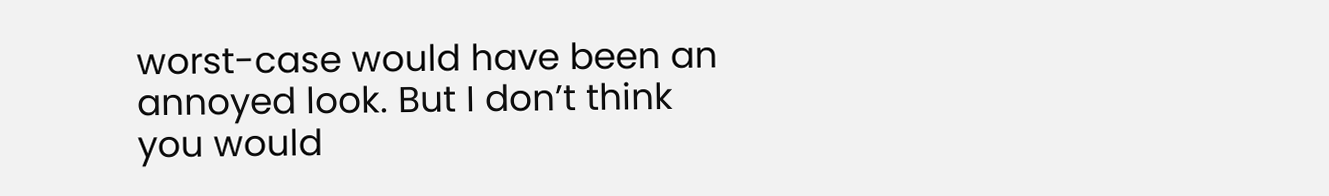worst-case would have been an annoyed look. But I don’t think you would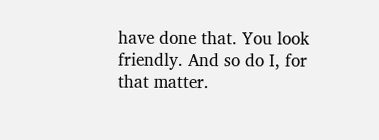have done that. You look friendly. And so do I, for that matter.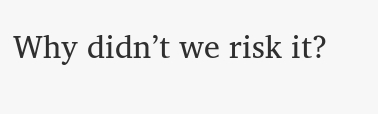Why didn’t we risk it?